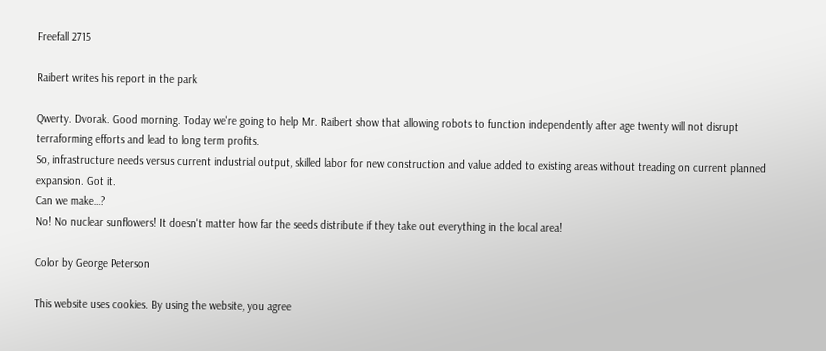Freefall 2715

Raibert writes his report in the park

Qwerty. Dvorak. Good morning. Today we're going to help Mr. Raibert show that allowing robots to function independently after age twenty will not disrupt terraforming efforts and lead to long term profits.
So, infrastructure needs versus current industrial output, skilled labor for new construction and value added to existing areas without treading on current planned expansion. Got it.
Can we make…?
No! No nuclear sunflowers! It doesn't matter how far the seeds distribute if they take out everything in the local area!

Color by George Peterson

This website uses cookies. By using the website, you agree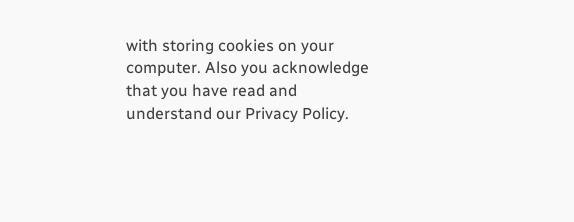with storing cookies on your computer. Also you acknowledge that you have read and understand our Privacy Policy.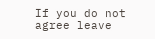If you do not agree leave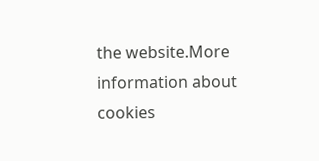the website.More information about cookies